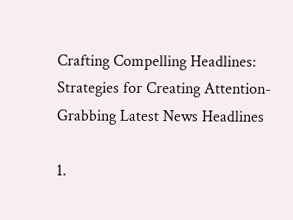Crafting Compelling Headlines: Strategies for Creating Attention-Grabbing Latest News Headlines

1.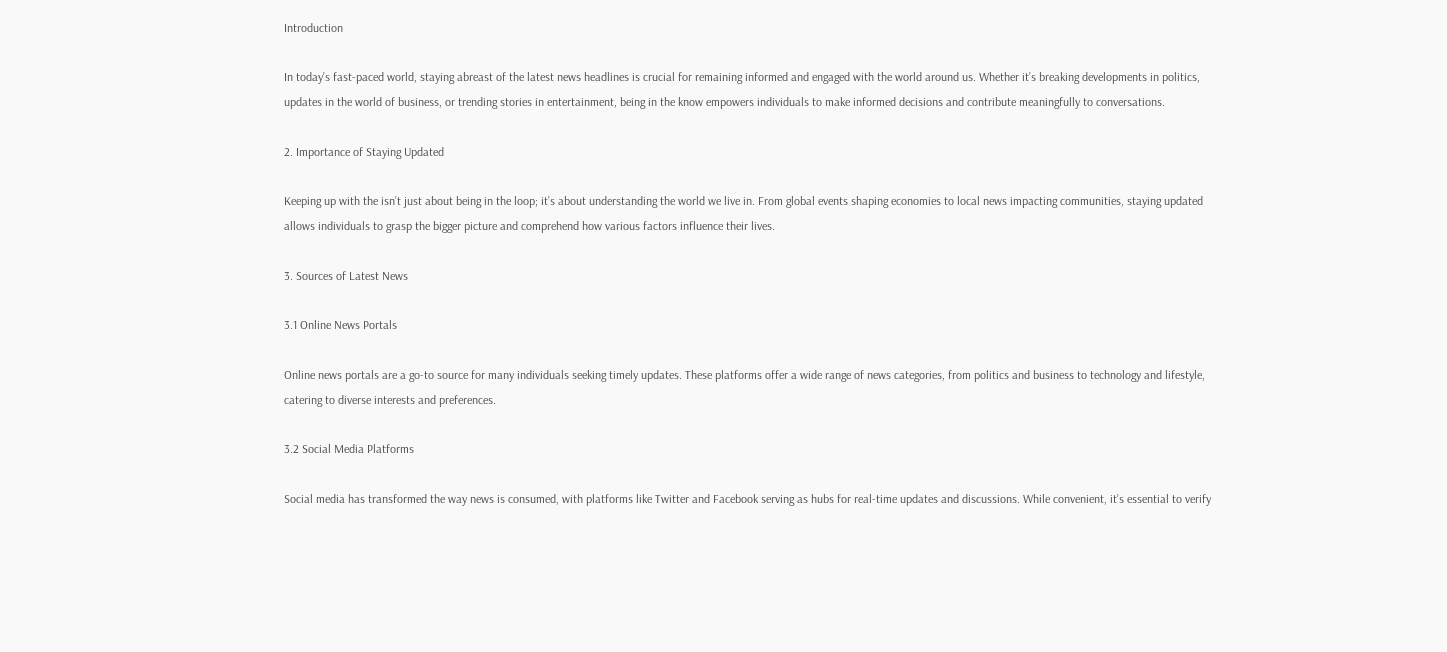Introduction

In today’s fast-paced world, staying abreast of the latest news headlines is crucial for remaining informed and engaged with the world around us. Whether it’s breaking developments in politics, updates in the world of business, or trending stories in entertainment, being in the know empowers individuals to make informed decisions and contribute meaningfully to conversations.

2. Importance of Staying Updated

Keeping up with the isn’t just about being in the loop; it’s about understanding the world we live in. From global events shaping economies to local news impacting communities, staying updated allows individuals to grasp the bigger picture and comprehend how various factors influence their lives.

3. Sources of Latest News

3.1 Online News Portals

Online news portals are a go-to source for many individuals seeking timely updates. These platforms offer a wide range of news categories, from politics and business to technology and lifestyle, catering to diverse interests and preferences.

3.2 Social Media Platforms

Social media has transformed the way news is consumed, with platforms like Twitter and Facebook serving as hubs for real-time updates and discussions. While convenient, it’s essential to verify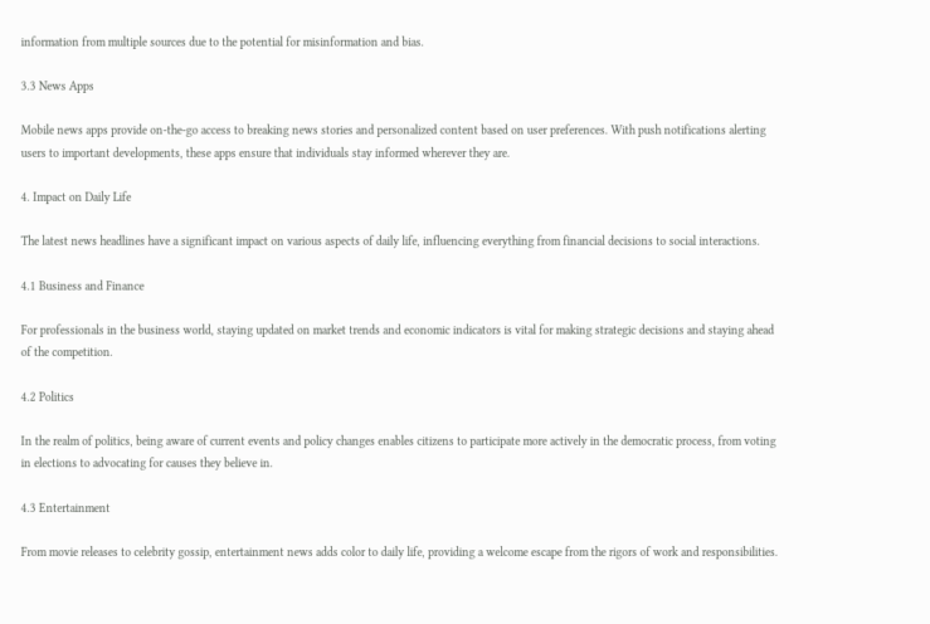information from multiple sources due to the potential for misinformation and bias.

3.3 News Apps

Mobile news apps provide on-the-go access to breaking news stories and personalized content based on user preferences. With push notifications alerting users to important developments, these apps ensure that individuals stay informed wherever they are.

4. Impact on Daily Life

The latest news headlines have a significant impact on various aspects of daily life, influencing everything from financial decisions to social interactions.

4.1 Business and Finance

For professionals in the business world, staying updated on market trends and economic indicators is vital for making strategic decisions and staying ahead of the competition.

4.2 Politics

In the realm of politics, being aware of current events and policy changes enables citizens to participate more actively in the democratic process, from voting in elections to advocating for causes they believe in.

4.3 Entertainment

From movie releases to celebrity gossip, entertainment news adds color to daily life, providing a welcome escape from the rigors of work and responsibilities.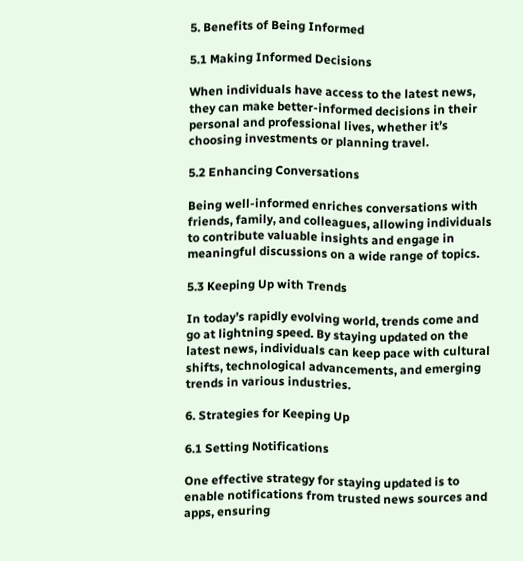5. Benefits of Being Informed

5.1 Making Informed Decisions

When individuals have access to the latest news, they can make better-informed decisions in their personal and professional lives, whether it’s choosing investments or planning travel.

5.2 Enhancing Conversations

Being well-informed enriches conversations with friends, family, and colleagues, allowing individuals to contribute valuable insights and engage in meaningful discussions on a wide range of topics.

5.3 Keeping Up with Trends

In today’s rapidly evolving world, trends come and go at lightning speed. By staying updated on the latest news, individuals can keep pace with cultural shifts, technological advancements, and emerging trends in various industries.

6. Strategies for Keeping Up

6.1 Setting Notifications

One effective strategy for staying updated is to enable notifications from trusted news sources and apps, ensuring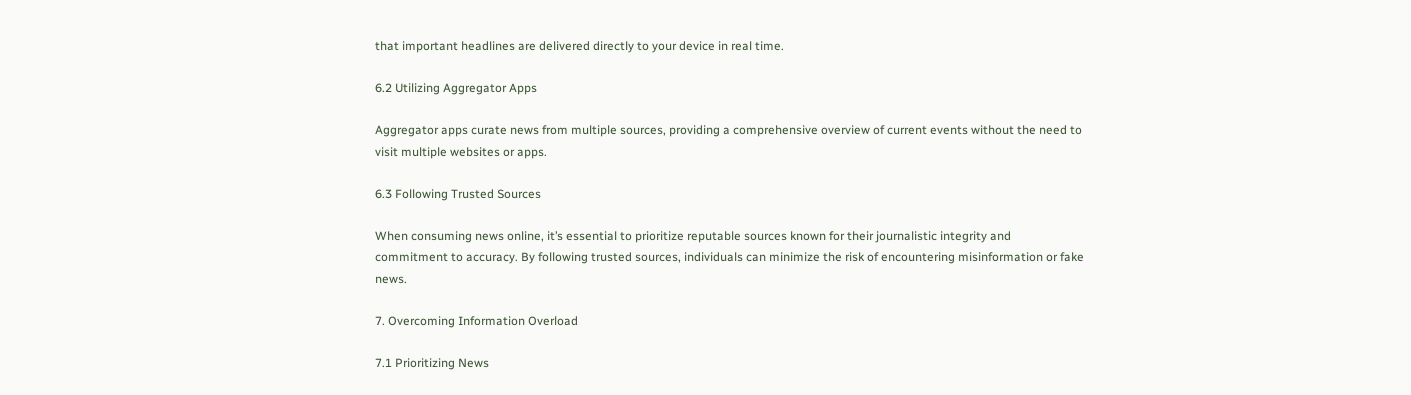that important headlines are delivered directly to your device in real time.

6.2 Utilizing Aggregator Apps

Aggregator apps curate news from multiple sources, providing a comprehensive overview of current events without the need to visit multiple websites or apps.

6.3 Following Trusted Sources

When consuming news online, it’s essential to prioritize reputable sources known for their journalistic integrity and commitment to accuracy. By following trusted sources, individuals can minimize the risk of encountering misinformation or fake news.

7. Overcoming Information Overload

7.1 Prioritizing News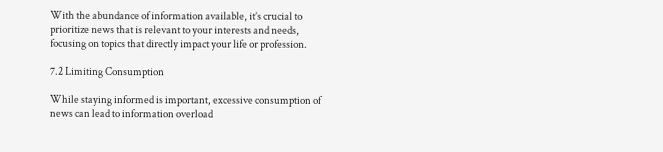With the abundance of information available, it’s crucial to prioritize news that is relevant to your interests and needs, focusing on topics that directly impact your life or profession.

7.2 Limiting Consumption

While staying informed is important, excessive consumption of news can lead to information overload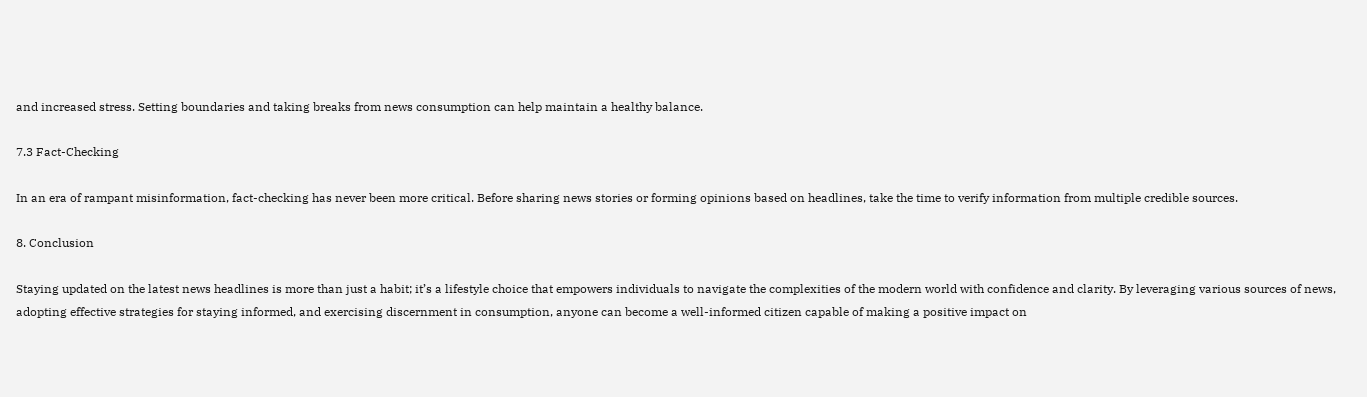and increased stress. Setting boundaries and taking breaks from news consumption can help maintain a healthy balance.

7.3 Fact-Checking

In an era of rampant misinformation, fact-checking has never been more critical. Before sharing news stories or forming opinions based on headlines, take the time to verify information from multiple credible sources.

8. Conclusion

Staying updated on the latest news headlines is more than just a habit; it’s a lifestyle choice that empowers individuals to navigate the complexities of the modern world with confidence and clarity. By leveraging various sources of news, adopting effective strategies for staying informed, and exercising discernment in consumption, anyone can become a well-informed citizen capable of making a positive impact on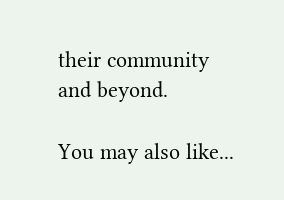their community and beyond.

You may also like...